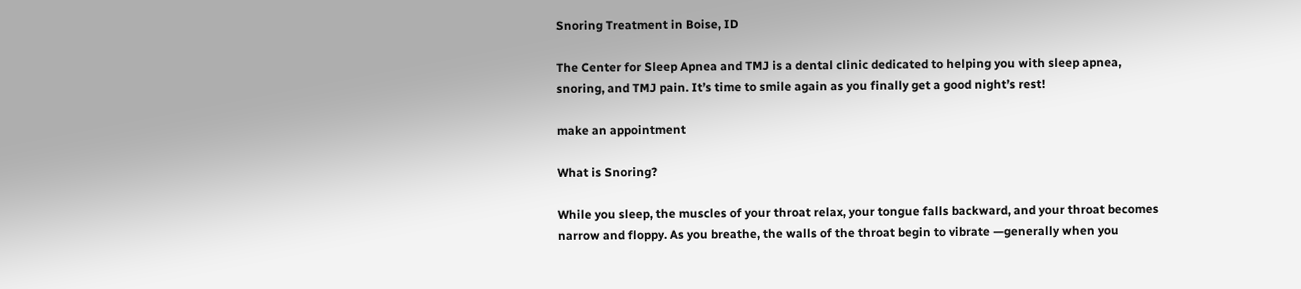Snoring Treatment in Boise, ID

The Center for Sleep Apnea and TMJ is a dental clinic dedicated to helping you with sleep apnea, snoring, and TMJ pain. It’s time to smile again as you finally get a good night’s rest!

make an appointment

What is Snoring?

While you sleep, the muscles of your throat relax, your tongue falls backward, and your throat becomes narrow and floppy. As you breathe, the walls of the throat begin to vibrate —generally when you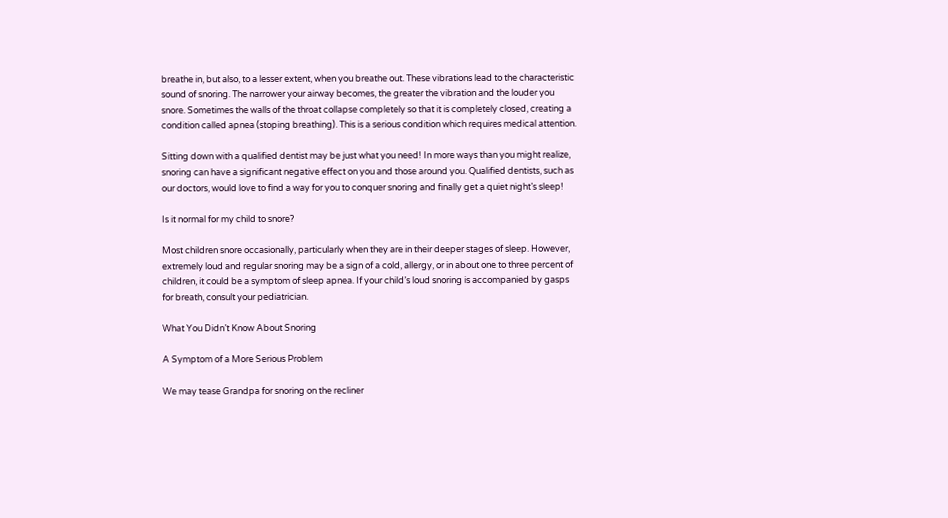breathe in, but also, to a lesser extent, when you breathe out. These vibrations lead to the characteristic sound of snoring. The narrower your airway becomes, the greater the vibration and the louder you snore. Sometimes the walls of the throat collapse completely so that it is completely closed, creating a condition called apnea (stoping breathing). This is a serious condition which requires medical attention.

Sitting down with a qualified dentist may be just what you need! In more ways than you might realize, snoring can have a significant negative effect on you and those around you. Qualified dentists, such as our doctors, would love to find a way for you to conquer snoring and finally get a quiet night’s sleep!

Is it normal for my child to snore?

Most children snore occasionally, particularly when they are in their deeper stages of sleep. However, extremely loud and regular snoring may be a sign of a cold, allergy, or in about one to three percent of children, it could be a symptom of sleep apnea. If your child’s loud snoring is accompanied by gasps for breath, consult your pediatrician.

What You Didn’t Know About Snoring

A Symptom of a More Serious Problem

We may tease Grandpa for snoring on the recliner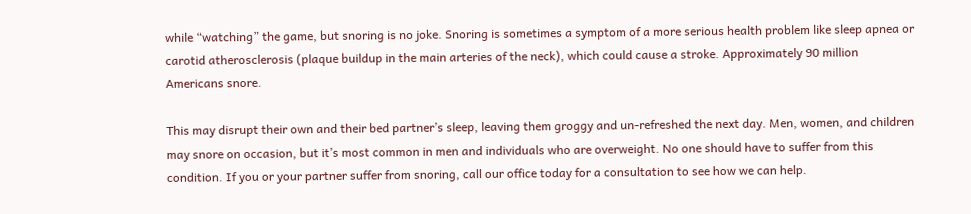while “watching” the game, but snoring is no joke. Snoring is sometimes a symptom of a more serious health problem like sleep apnea or carotid atherosclerosis (plaque buildup in the main arteries of the neck), which could cause a stroke. Approximately 90 million Americans snore.

This may disrupt their own and their bed partner’s sleep, leaving them groggy and un-refreshed the next day. Men, women, and children may snore on occasion, but it’s most common in men and individuals who are overweight. No one should have to suffer from this condition. If you or your partner suffer from snoring, call our office today for a consultation to see how we can help.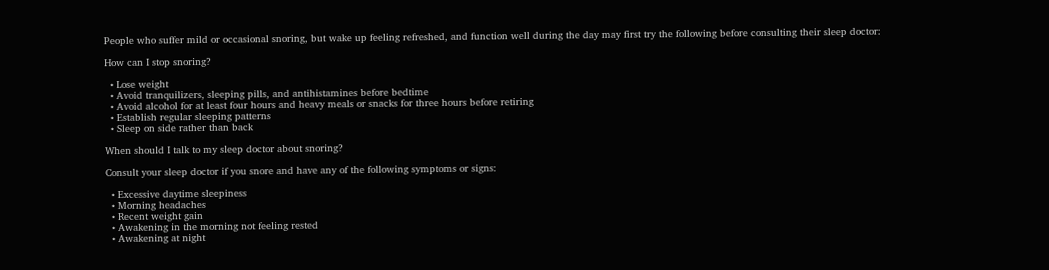People who suffer mild or occasional snoring, but wake up feeling refreshed, and function well during the day may first try the following before consulting their sleep doctor:

How can I stop snoring?

  • Lose weight
  • Avoid tranquilizers, sleeping pills, and antihistamines before bedtime
  • Avoid alcohol for at least four hours and heavy meals or snacks for three hours before retiring
  • Establish regular sleeping patterns
  • Sleep on side rather than back

When should I talk to my sleep doctor about snoring?

Consult your sleep doctor if you snore and have any of the following symptoms or signs:

  • Excessive daytime sleepiness
  • Morning headaches
  • Recent weight gain
  • Awakening in the morning not feeling rested
  • Awakening at night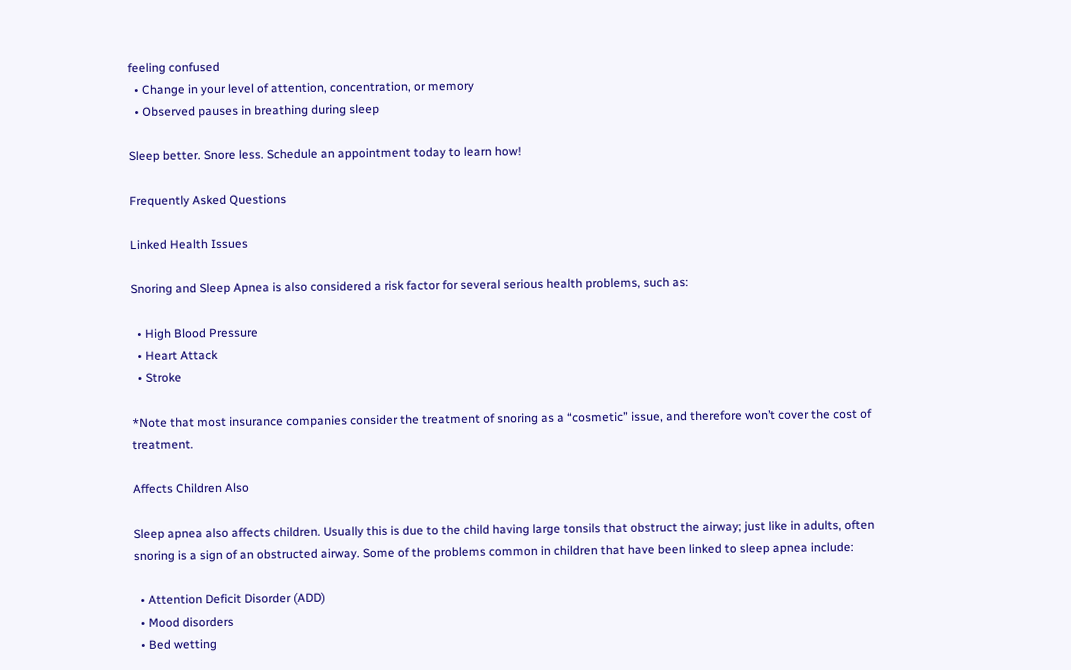feeling confused
  • Change in your level of attention, concentration, or memory
  • Observed pauses in breathing during sleep

Sleep better. Snore less. Schedule an appointment today to learn how!

Frequently Asked Questions

Linked Health Issues

Snoring and Sleep Apnea is also considered a risk factor for several serious health problems, such as:

  • High Blood Pressure
  • Heart Attack
  • Stroke

*Note that most insurance companies consider the treatment of snoring as a “cosmetic” issue, and therefore won’t cover the cost of treatment.

Affects Children Also

Sleep apnea also affects children. Usually this is due to the child having large tonsils that obstruct the airway; just like in adults, often snoring is a sign of an obstructed airway. Some of the problems common in children that have been linked to sleep apnea include:

  • Attention Deficit Disorder (ADD)
  • Mood disorders
  • Bed wetting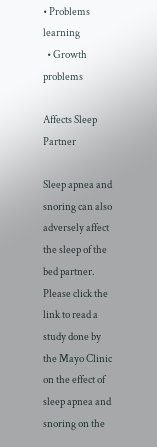• Problems learning
  • Growth problems

Affects Sleep Partner

Sleep apnea and snoring can also adversely affect the sleep of the bed partner. Please click the link to read a study done by the Mayo Clinic on the effect of sleep apnea and snoring on the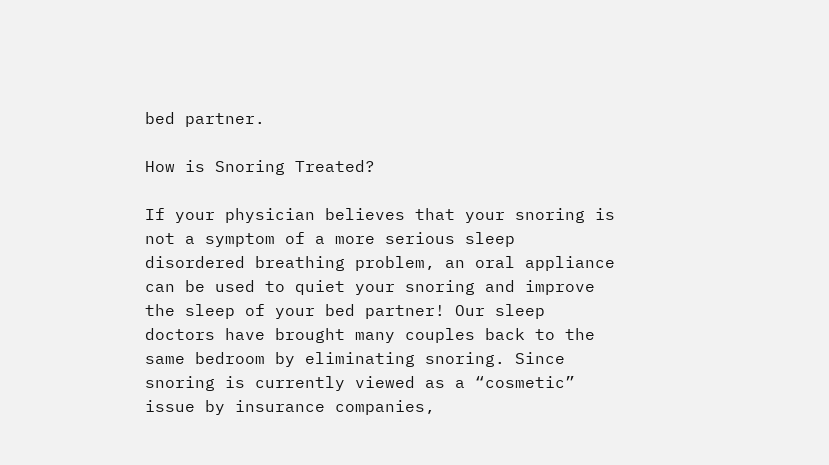bed partner.

How is Snoring Treated?

If your physician believes that your snoring is not a symptom of a more serious sleep disordered breathing problem, an oral appliance can be used to quiet your snoring and improve the sleep of your bed partner! Our sleep doctors have brought many couples back to the same bedroom by eliminating snoring. Since snoring is currently viewed as a “cosmetic” issue by insurance companies,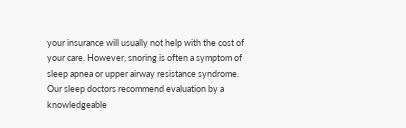your insurance will usually not help with the cost of your care. However, snoring is often a symptom of sleep apnea or upper airway resistance syndrome. Our sleep doctors recommend evaluation by a knowledgeable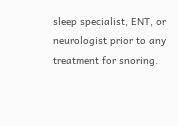sleep specialist, ENT, or neurologist prior to any treatment for snoring.